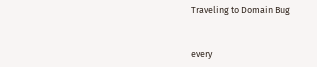Traveling to Domain Bug


every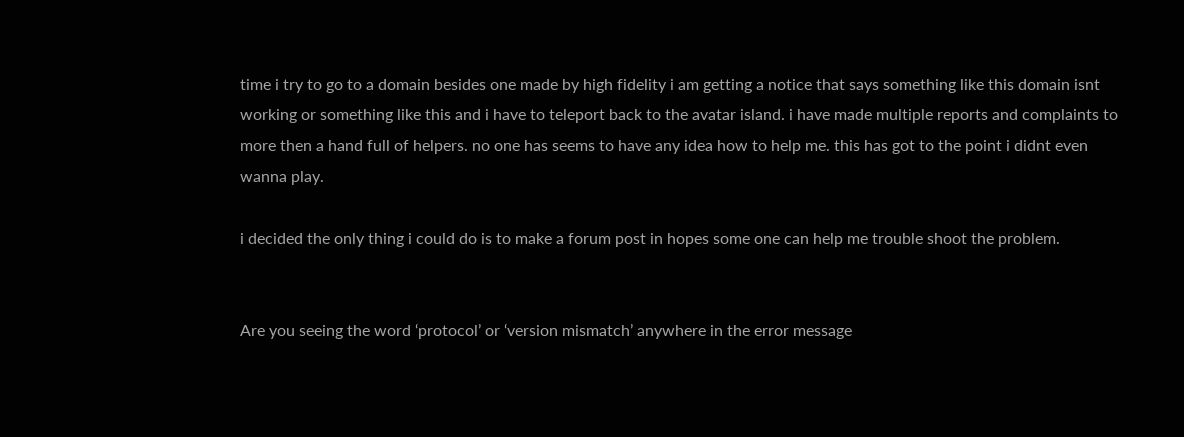time i try to go to a domain besides one made by high fidelity i am getting a notice that says something like this domain isnt working or something like this and i have to teleport back to the avatar island. i have made multiple reports and complaints to more then a hand full of helpers. no one has seems to have any idea how to help me. this has got to the point i didnt even wanna play.

i decided the only thing i could do is to make a forum post in hopes some one can help me trouble shoot the problem.


Are you seeing the word ‘protocol’ or ‘version mismatch’ anywhere in the error message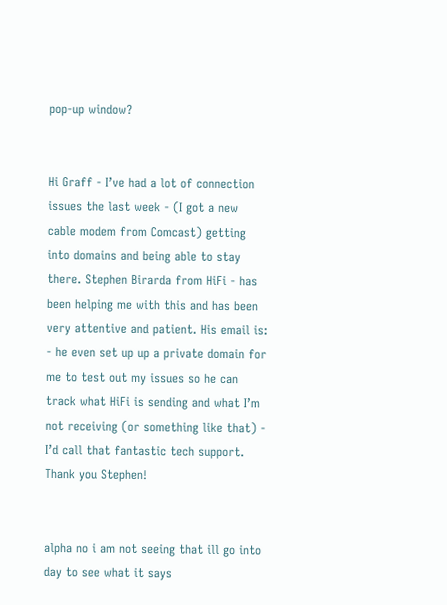pop-up window?


Hi Graff - I’ve had a lot of connection issues the last week - (I got a new cable modem from Comcast) getting into domains and being able to stay there. Stephen Birarda from HiFi - has been helping me with this and has been very attentive and patient. His email is: - he even set up up a private domain for me to test out my issues so he can track what HiFi is sending and what I’m not receiving (or something like that) - I’d call that fantastic tech support. Thank you Stephen!


alpha no i am not seeing that ill go into day to see what it says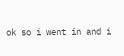ok so i went in and i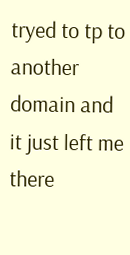tryed to tp to another domain and it just left me there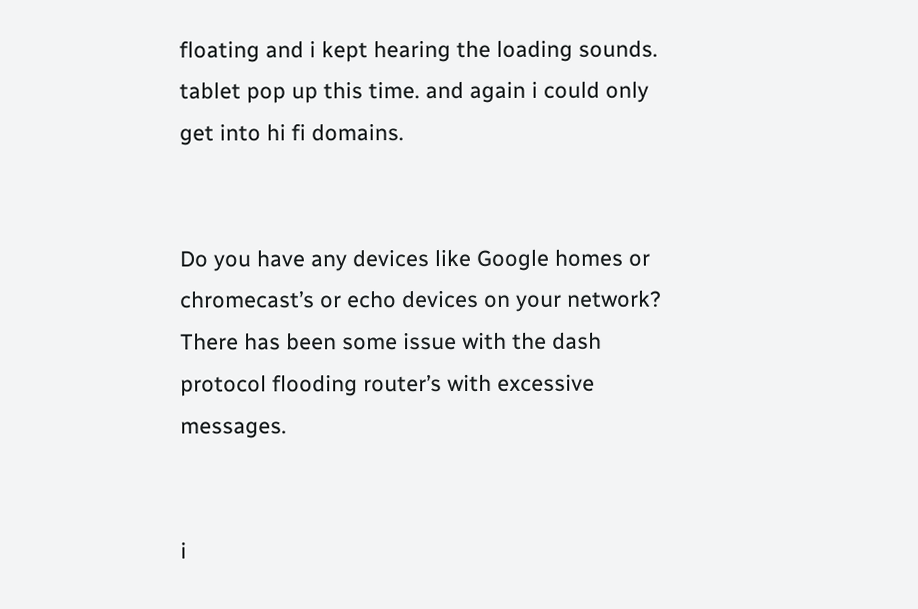floating and i kept hearing the loading sounds. tablet pop up this time. and again i could only get into hi fi domains.


Do you have any devices like Google homes or chromecast’s or echo devices on your network? There has been some issue with the dash protocol flooding router’s with excessive messages.


i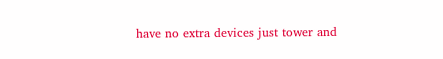have no extra devices just tower and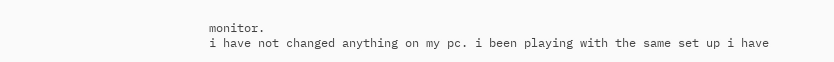monitor.
i have not changed anything on my pc. i been playing with the same set up i have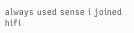always used sense i joined hifi